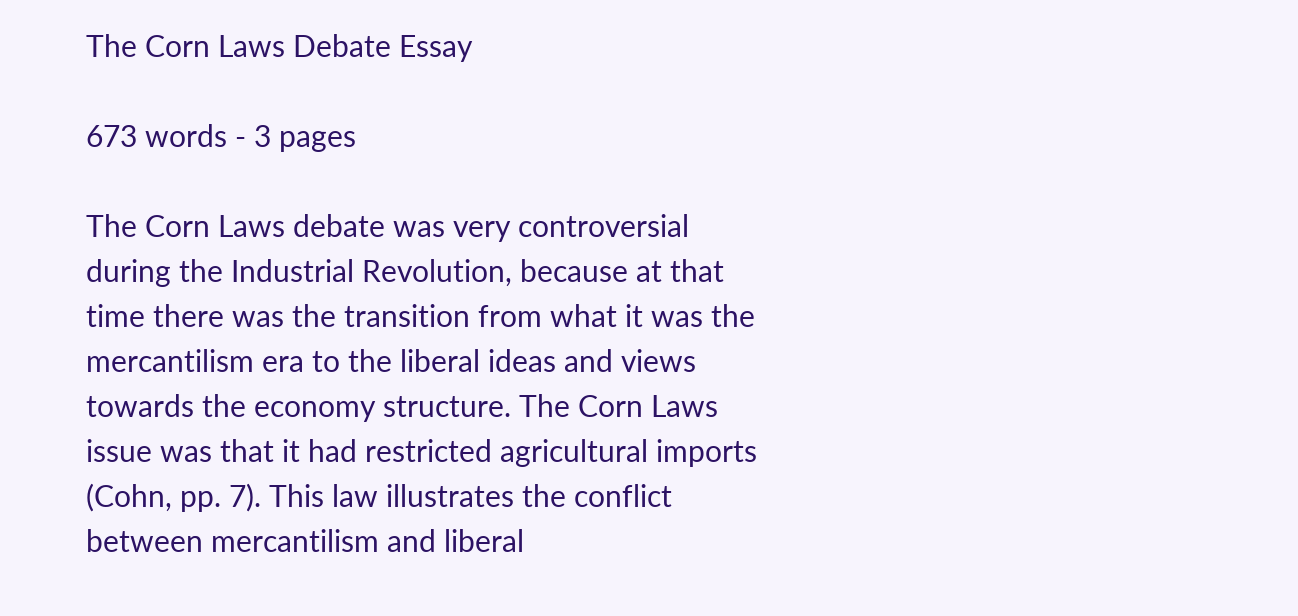The Corn Laws Debate Essay

673 words - 3 pages

The Corn Laws debate was very controversial during the Industrial Revolution, because at that time there was the transition from what it was the mercantilism era to the liberal ideas and views towards the economy structure. The Corn Laws issue was that it had restricted agricultural imports (Cohn, pp. 7). This law illustrates the conflict between mercantilism and liberal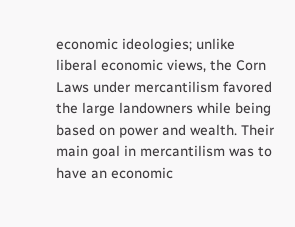economic ideologies; unlike liberal economic views, the Corn Laws under mercantilism favored the large landowners while being based on power and wealth. Their main goal in mercantilism was to have an economic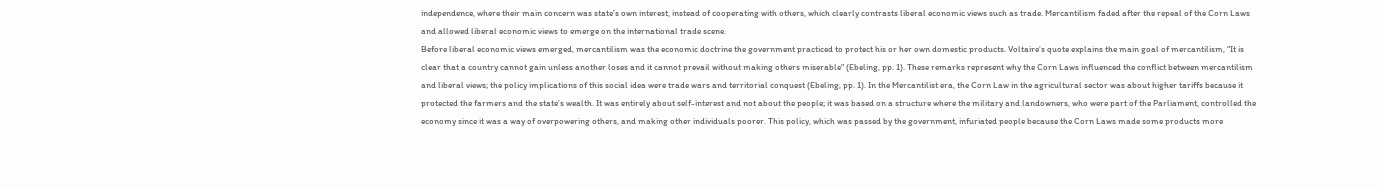independence, where their main concern was state’s own interest, instead of cooperating with others, which clearly contrasts liberal economic views such as trade. Mercantilism faded after the repeal of the Corn Laws and allowed liberal economic views to emerge on the international trade scene.
Before liberal economic views emerged, mercantilism was the economic doctrine the government practiced to protect his or her own domestic products. Voltaire’s quote explains the main goal of mercantilism, “It is clear that a country cannot gain unless another loses and it cannot prevail without making others miserable" (Ebeling, pp. 1). These remarks represent why the Corn Laws influenced the conflict between mercantilism and liberal views; the policy implications of this social idea were trade wars and territorial conquest (Ebeling, pp. 1). In the Mercantilist era, the Corn Law in the agricultural sector was about higher tariffs because it protected the farmers and the state’s wealth. It was entirely about self-interest and not about the people; it was based on a structure where the military and landowners, who were part of the Parliament, controlled the economy since it was a way of overpowering others, and making other individuals poorer. This policy, which was passed by the government, infuriated people because the Corn Laws made some products more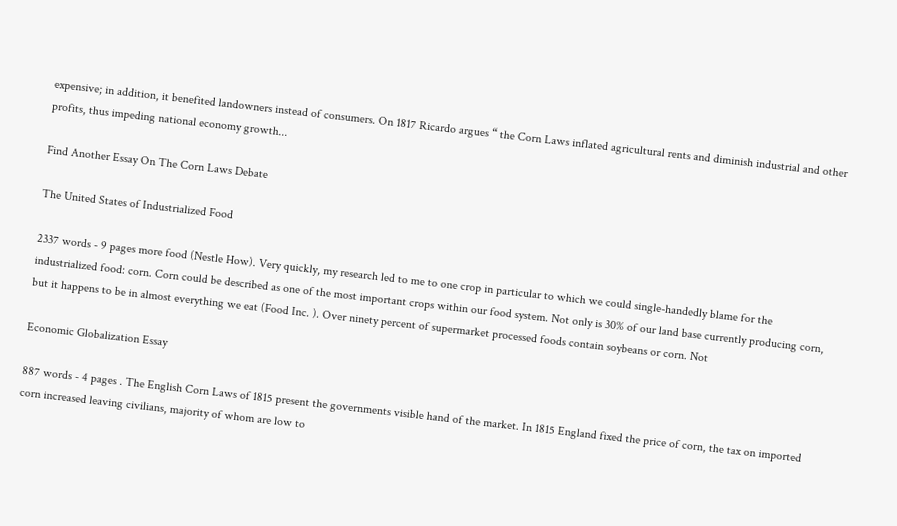expensive; in addition, it benefited landowners instead of consumers. On 1817 Ricardo argues “ the Corn Laws inflated agricultural rents and diminish industrial and other profits, thus impeding national economy growth...

Find Another Essay On The Corn Laws Debate

The United States of Industrialized Food

2337 words - 9 pages more food (Nestle How). Very quickly, my research led to me to one crop in particular to which we could single-handedly blame for the industrialized food: corn. Corn could be described as one of the most important crops within our food system. Not only is 30% of our land base currently producing corn, but it happens to be in almost everything we eat (Food Inc. ). Over ninety percent of supermarket processed foods contain soybeans or corn. Not

Economic Globalization Essay

887 words - 4 pages . The English Corn Laws of 1815 present the governments visible hand of the market. In 1815 England fixed the price of corn, the tax on imported corn increased leaving civilians, majority of whom are low to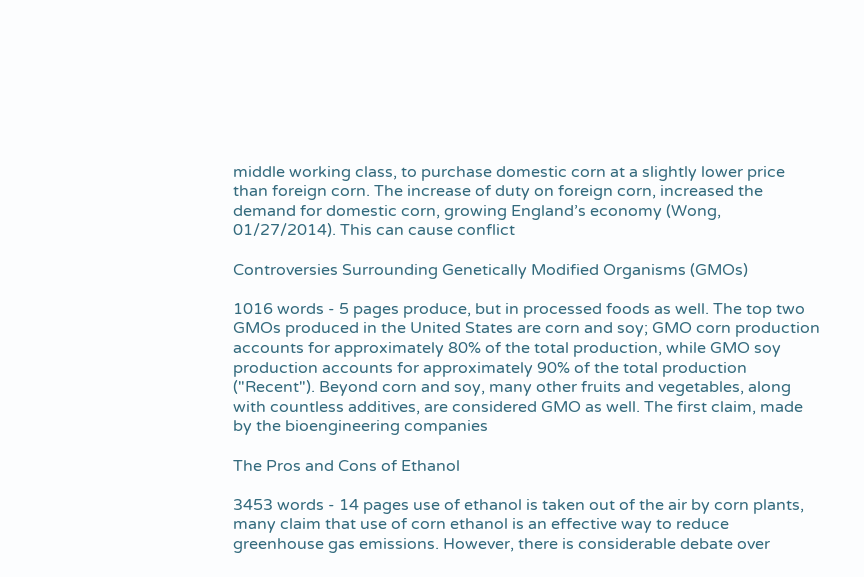middle working class, to purchase domestic corn at a slightly lower price than foreign corn. The increase of duty on foreign corn, increased the demand for domestic corn, growing England’s economy (Wong, 01/27/2014). This can cause conflict

Controversies Surrounding Genetically Modified Organisms (GMOs)

1016 words - 5 pages produce, but in processed foods as well. The top two GMOs produced in the United States are corn and soy; GMO corn production accounts for approximately 80% of the total production, while GMO soy production accounts for approximately 90% of the total production ("Recent"). Beyond corn and soy, many other fruits and vegetables, along with countless additives, are considered GMO as well. The first claim, made by the bioengineering companies

The Pros and Cons of Ethanol

3453 words - 14 pages use of ethanol is taken out of the air by corn plants, many claim that use of corn ethanol is an effective way to reduce greenhouse gas emissions. However, there is considerable debate over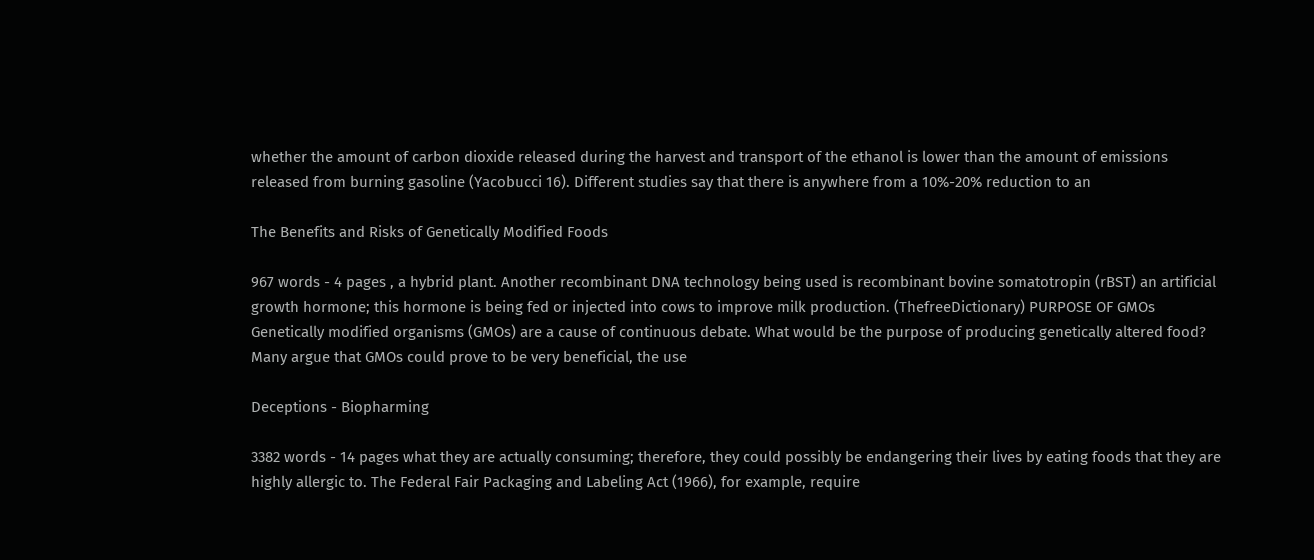whether the amount of carbon dioxide released during the harvest and transport of the ethanol is lower than the amount of emissions released from burning gasoline (Yacobucci 16). Different studies say that there is anywhere from a 10%-20% reduction to an

The Benefits and Risks of Genetically Modified Foods

967 words - 4 pages , a hybrid plant. Another recombinant DNA technology being used is recombinant bovine somatotropin (rBST) an artificial growth hormone; this hormone is being fed or injected into cows to improve milk production. (ThefreeDictionary) PURPOSE OF GMOs Genetically modified organisms (GMOs) are a cause of continuous debate. What would be the purpose of producing genetically altered food? Many argue that GMOs could prove to be very beneficial, the use

Deceptions - Biopharming

3382 words - 14 pages what they are actually consuming; therefore, they could possibly be endangering their lives by eating foods that they are highly allergic to. The Federal Fair Packaging and Labeling Act (1966), for example, require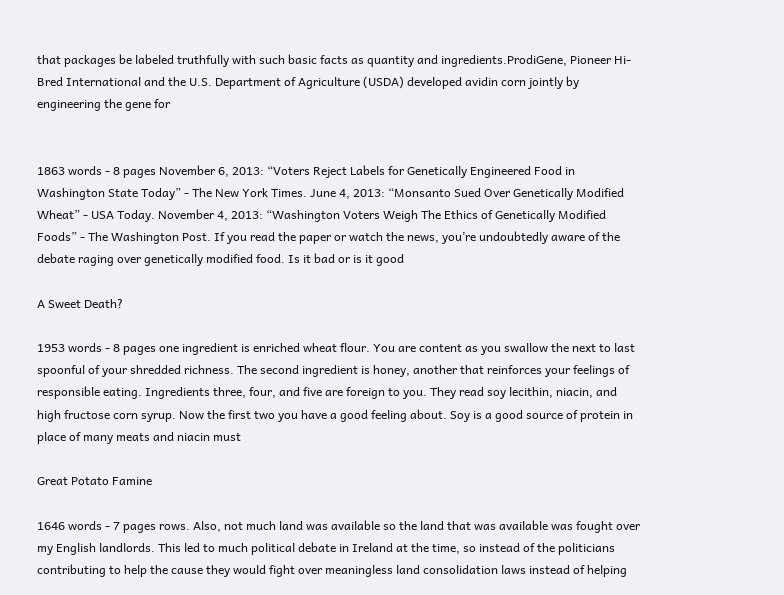that packages be labeled truthfully with such basic facts as quantity and ingredients.ProdiGene, Pioneer Hi-Bred International and the U.S. Department of Agriculture (USDA) developed avidin corn jointly by engineering the gene for


1863 words - 8 pages November 6, 2013: “Voters Reject Labels for Genetically Engineered Food in Washington State Today” - The New York Times. June 4, 2013: “Monsanto Sued Over Genetically Modified Wheat” - USA Today. November 4, 2013: “Washington Voters Weigh The Ethics of Genetically Modified Foods” - The Washington Post. If you read the paper or watch the news, you’re undoubtedly aware of the debate raging over genetically modified food. Is it bad or is it good

A Sweet Death?

1953 words - 8 pages one ingredient is enriched wheat flour. You are content as you swallow the next to last spoonful of your shredded richness. The second ingredient is honey, another that reinforces your feelings of responsible eating. Ingredients three, four, and five are foreign to you. They read soy lecithin, niacin, and high fructose corn syrup. Now the first two you have a good feeling about. Soy is a good source of protein in place of many meats and niacin must

Great Potato Famine

1646 words - 7 pages rows. Also, not much land was available so the land that was available was fought over my English landlords. This led to much political debate in Ireland at the time, so instead of the politicians contributing to help the cause they would fight over meaningless land consolidation laws instead of helping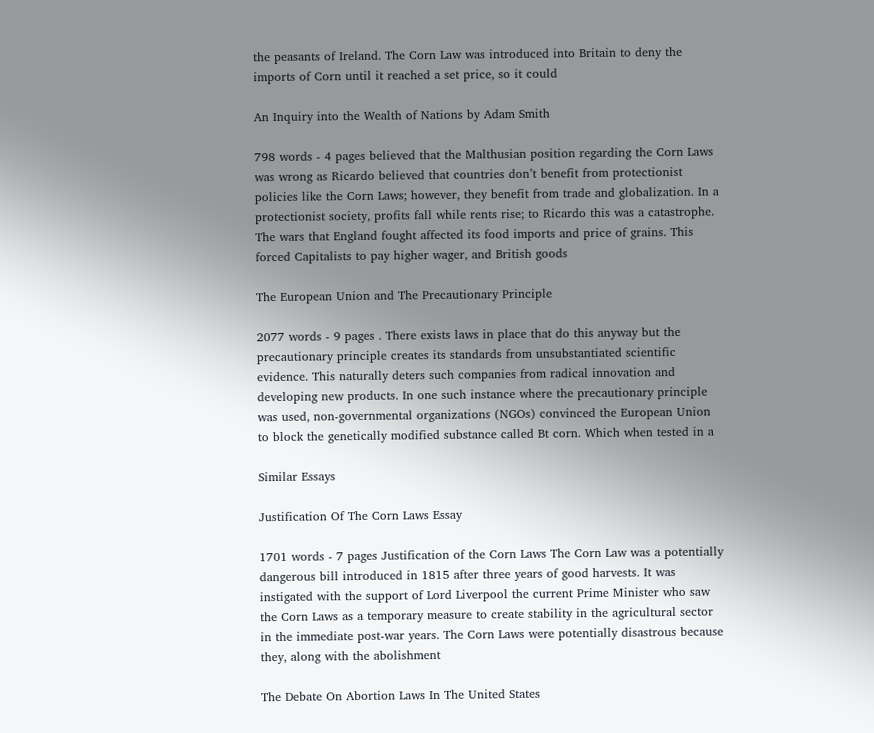the peasants of Ireland. The Corn Law was introduced into Britain to deny the imports of Corn until it reached a set price, so it could

An Inquiry into the Wealth of Nations by Adam Smith

798 words - 4 pages believed that the Malthusian position regarding the Corn Laws was wrong as Ricardo believed that countries don’t benefit from protectionist policies like the Corn Laws; however, they benefit from trade and globalization. In a protectionist society, profits fall while rents rise; to Ricardo this was a catastrophe. The wars that England fought affected its food imports and price of grains. This forced Capitalists to pay higher wager, and British goods

The European Union and The Precautionary Principle

2077 words - 9 pages . There exists laws in place that do this anyway but the precautionary principle creates its standards from unsubstantiated scientific evidence. This naturally deters such companies from radical innovation and developing new products. In one such instance where the precautionary principle was used, non-governmental organizations (NGOs) convinced the European Union to block the genetically modified substance called Bt corn. Which when tested in a

Similar Essays

Justification Of The Corn Laws Essay

1701 words - 7 pages Justification of the Corn Laws The Corn Law was a potentially dangerous bill introduced in 1815 after three years of good harvests. It was instigated with the support of Lord Liverpool the current Prime Minister who saw the Corn Laws as a temporary measure to create stability in the agricultural sector in the immediate post-war years. The Corn Laws were potentially disastrous because they, along with the abolishment

The Debate On Abortion Laws In The United States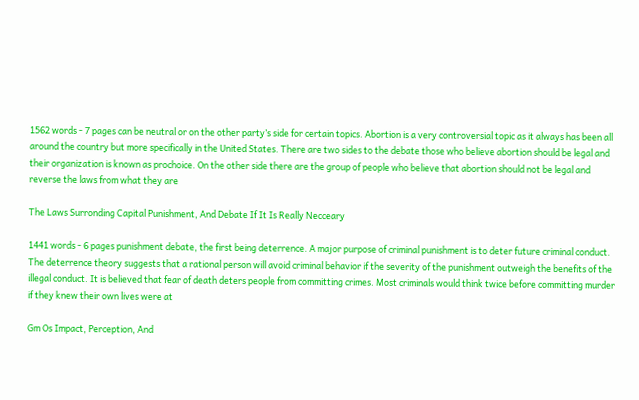1562 words - 7 pages can be neutral or on the other party’s side for certain topics. Abortion is a very controversial topic as it always has been all around the country but more specifically in the United States. There are two sides to the debate those who believe abortion should be legal and their organization is known as prochoice. On the other side there are the group of people who believe that abortion should not be legal and reverse the laws from what they are

The Laws Surronding Capital Punishment, And Debate If It Is Really Necceary

1441 words - 6 pages punishment debate, the first being deterrence. A major purpose of criminal punishment is to deter future criminal conduct. The deterrence theory suggests that a rational person will avoid criminal behavior if the severity of the punishment outweigh the benefits of the illegal conduct. It is believed that fear of death deters people from committing crimes. Most criminals would think twice before committing murder if they knew their own lives were at

Gm Os Impact, Perception, And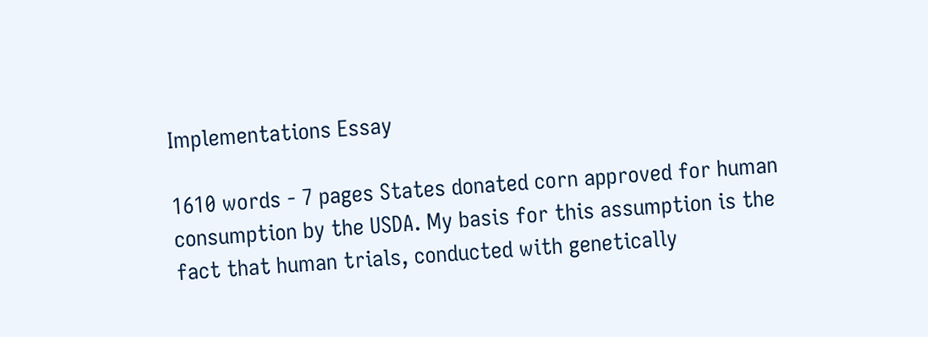Implementations Essay

1610 words - 7 pages States donated corn approved for human consumption by the USDA. My basis for this assumption is the fact that human trials, conducted with genetically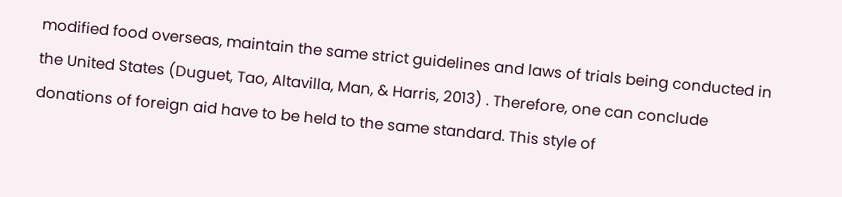modified food overseas, maintain the same strict guidelines and laws of trials being conducted in the United States (Duguet, Tao, Altavilla, Man, & Harris, 2013) . Therefore, one can conclude donations of foreign aid have to be held to the same standard. This style of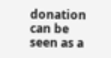donation can be seen as a